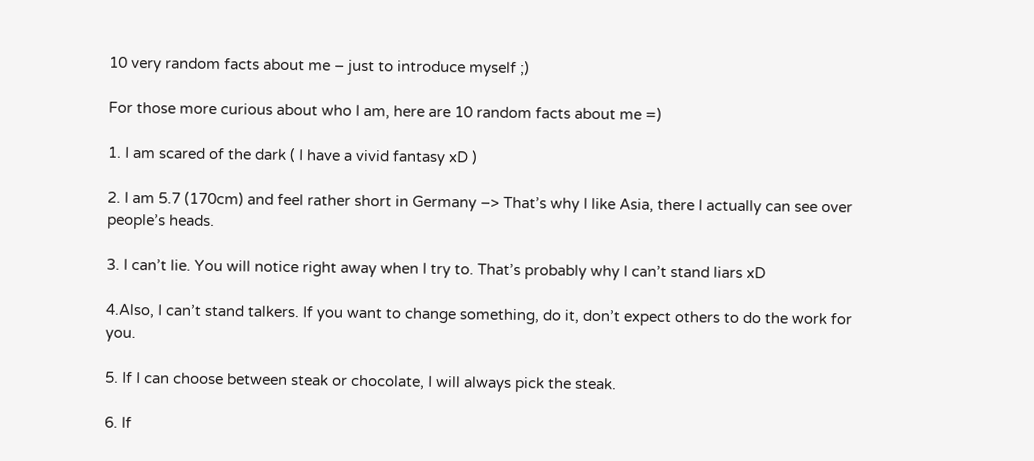10 very random facts about me – just to introduce myself ;)

For those more curious about who I am, here are 10 random facts about me =)

1. I am scared of the dark ( I have a vivid fantasy xD )

2. I am 5.7 (170cm) and feel rather short in Germany –> That’s why I like Asia, there I actually can see over people’s heads.

3. I can’t lie. You will notice right away when I try to. That’s probably why I can’t stand liars xD

4.Also, I can’t stand talkers. If you want to change something, do it, don’t expect others to do the work for you.

5. If I can choose between steak or chocolate, I will always pick the steak.

6. If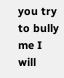you try to bully me I will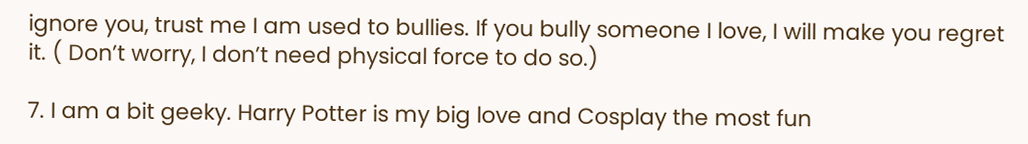ignore you, trust me I am used to bullies. If you bully someone I love, I will make you regret it. ( Don’t worry, I don’t need physical force to do so.)

7. I am a bit geeky. Harry Potter is my big love and Cosplay the most fun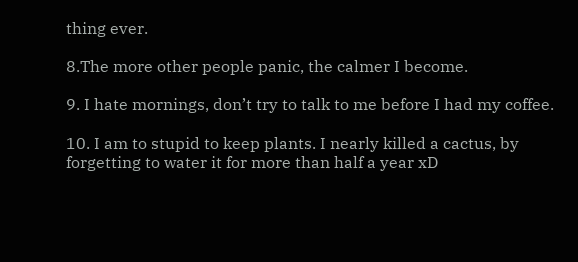thing ever.

8.The more other people panic, the calmer I become.

9. I hate mornings, don’t try to talk to me before I had my coffee.

10. I am to stupid to keep plants. I nearly killed a cactus, by forgetting to water it for more than half a year xD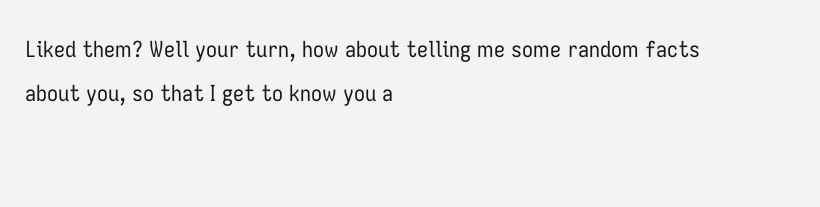Liked them? Well your turn, how about telling me some random facts about you, so that I get to know you a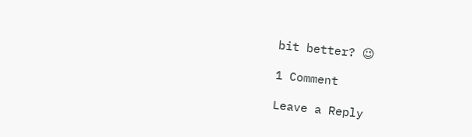bit better? 😉

1 Comment

Leave a Reply